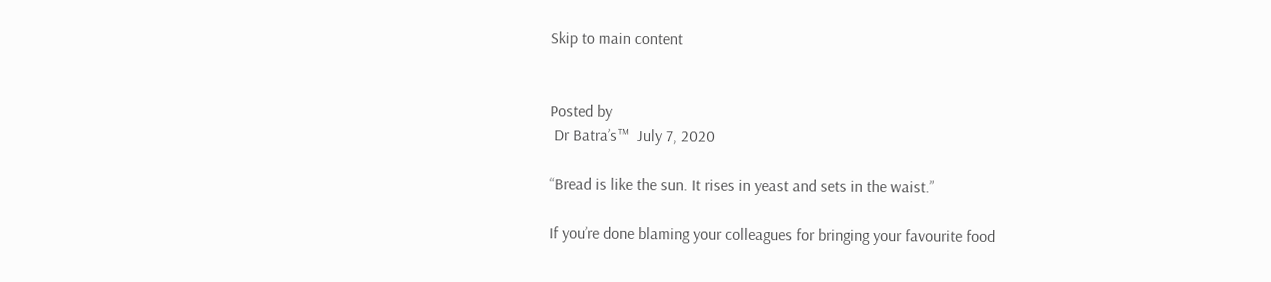Skip to main content


Posted by
 Dr Batra’s™  July 7, 2020

“Bread is like the sun. It rises in yeast and sets in the waist.”

If you’re done blaming your colleagues for bringing your favourite food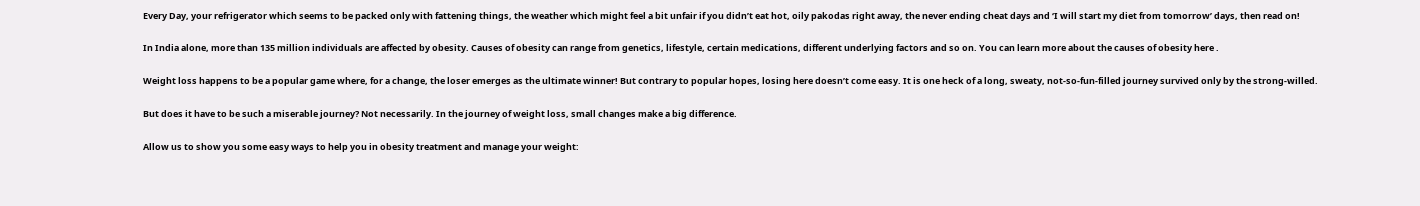Every Day, your refrigerator which seems to be packed only with fattening things, the weather which might feel a bit unfair if you didn’t eat hot, oily pakodas right away, the never ending cheat days and ‘I will start my diet from tomorrow’ days, then read on!

In India alone, more than 135 million individuals are affected by obesity. Causes of obesity can range from genetics, lifestyle, certain medications, different underlying factors and so on. You can learn more about the causes of obesity here .

Weight loss happens to be a popular game where, for a change, the loser emerges as the ultimate winner! But contrary to popular hopes, losing here doesn’t come easy. It is one heck of a long, sweaty, not-so-fun-filled journey survived only by the strong-willed.

But does it have to be such a miserable journey? Not necessarily. In the journey of weight loss, small changes make a big difference.

Allow us to show you some easy ways to help you in obesity treatment and manage your weight: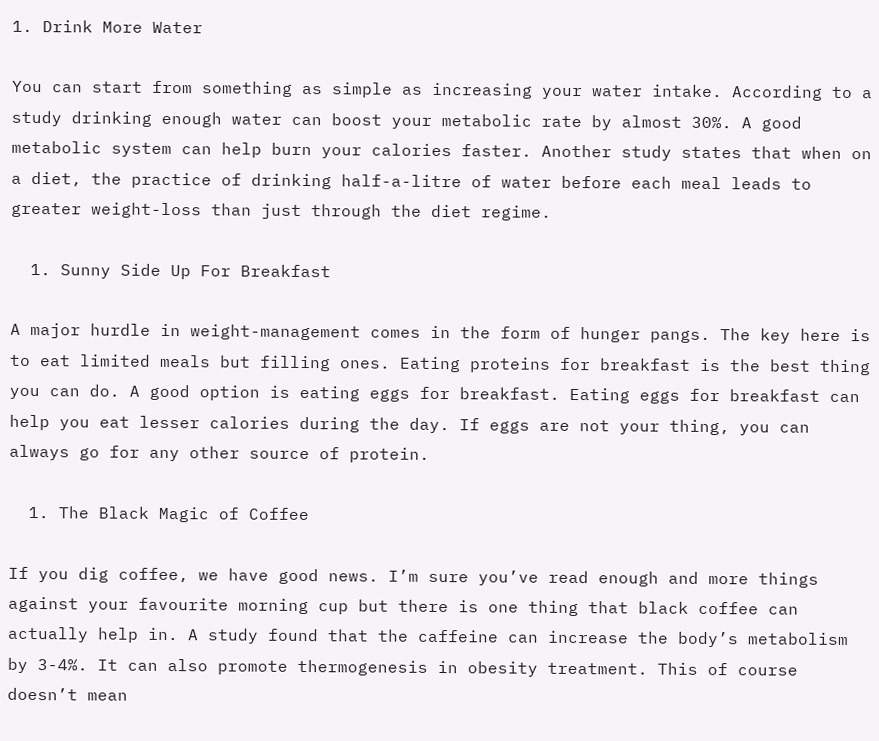1. Drink More Water

You can start from something as simple as increasing your water intake. According to a study drinking enough water can boost your metabolic rate by almost 30%. A good metabolic system can help burn your calories faster. Another study states that when on a diet, the practice of drinking half-a-litre of water before each meal leads to greater weight-loss than just through the diet regime.

  1. Sunny Side Up For Breakfast

A major hurdle in weight-management comes in the form of hunger pangs. The key here is to eat limited meals but filling ones. Eating proteins for breakfast is the best thing you can do. A good option is eating eggs for breakfast. Eating eggs for breakfast can help you eat lesser calories during the day. If eggs are not your thing, you can always go for any other source of protein.

  1. The Black Magic of Coffee

If you dig coffee, we have good news. I’m sure you’ve read enough and more things against your favourite morning cup but there is one thing that black coffee can actually help in. A study found that the caffeine can increase the body’s metabolism by 3-4%. It can also promote thermogenesis in obesity treatment. This of course doesn’t mean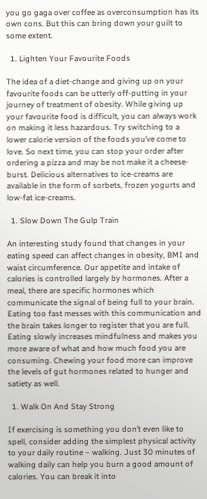you go gaga over coffee as overconsumption has its own cons. But this can bring down your guilt to some extent.

  1. Lighten Your Favourite Foods

The idea of a diet-change and giving up on your favourite foods can be utterly off-putting in your journey of treatment of obesity. While giving up your favourite food is difficult, you can always work on making it less hazardous. Try switching to a lower calorie version of the foods you’ve come to love. So next time, you can stop your order after ordering a pizza and may be not make it a cheese-burst. Delicious alternatives to ice-creams are available in the form of sorbets, frozen yogurts and low-fat ice-creams.

  1. Slow Down The Gulp Train

An interesting study found that changes in your eating speed can affect changes in obesity, BMI and waist circumference. Our appetite and intake of calories is controlled largely by hormones. After a meal, there are specific hormones which communicate the signal of being full to your brain. Eating too fast messes with this communication and the brain takes longer to register that you are full. Eating slowly increases mindfulness and makes you more aware of what and how much food you are consuming. Chewing your food more can improve the levels of gut hormones related to hunger and satiety as well.

  1. Walk On And Stay Strong

If exercising is something you don’t even like to spell, consider adding the simplest physical activity to your daily routine – walking. Just 30 minutes of walking daily can help you burn a good amount of calories. You can break it into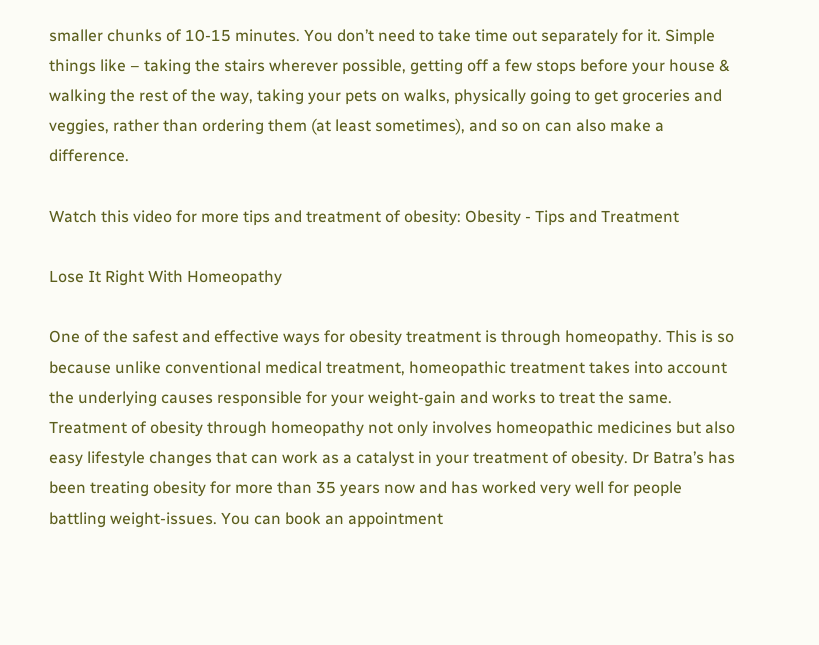smaller chunks of 10-15 minutes. You don’t need to take time out separately for it. Simple things like – taking the stairs wherever possible, getting off a few stops before your house & walking the rest of the way, taking your pets on walks, physically going to get groceries and veggies, rather than ordering them (at least sometimes), and so on can also make a difference.

Watch this video for more tips and treatment of obesity: Obesity - Tips and Treatment

Lose It Right With Homeopathy

One of the safest and effective ways for obesity treatment is through homeopathy. This is so because unlike conventional medical treatment, homeopathic treatment takes into account the underlying causes responsible for your weight-gain and works to treat the same. Treatment of obesity through homeopathy not only involves homeopathic medicines but also easy lifestyle changes that can work as a catalyst in your treatment of obesity. Dr Batra’s has been treating obesity for more than 35 years now and has worked very well for people battling weight-issues. You can book an appointment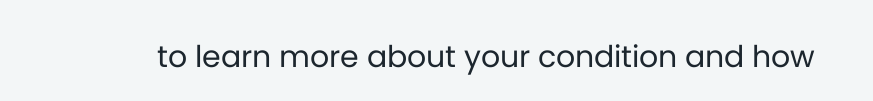to learn more about your condition and how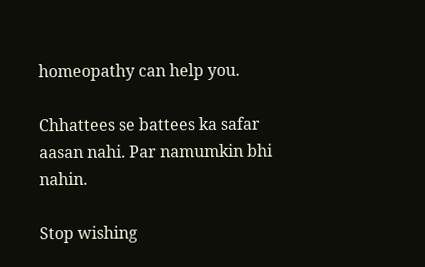homeopathy can help you.

Chhattees se battees ka safar aasan nahi. Par namumkin bhi nahin.

Stop wishing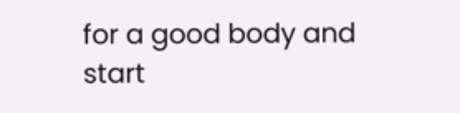for a good body and start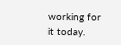working for it today.